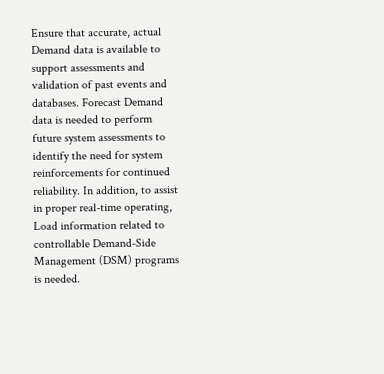Ensure that accurate, actual Demand data is available to support assessments and validation of past events and databases. Forecast Demand data is needed to perform future system assessments to identify the need for system reinforcements for continued reliability. In addition, to assist in proper real-time operating, Load information related to controllable Demand-Side Management (DSM) programs is needed.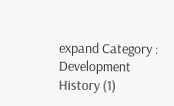expand Category : Development History (1)